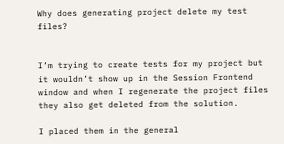Why does generating project delete my test files?


I’m trying to create tests for my project but it wouldn’t show up in the Session Frontend window and when I regenerate the project files they also get deleted from the solution.

I placed them in the general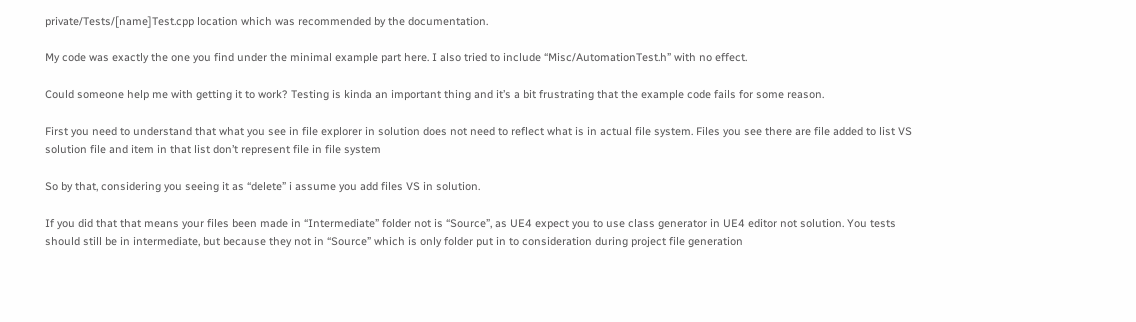private/Tests/[name]Test.cpp location which was recommended by the documentation.

My code was exactly the one you find under the minimal example part here. I also tried to include “Misc/AutomationTest.h” with no effect.

Could someone help me with getting it to work? Testing is kinda an important thing and it’s a bit frustrating that the example code fails for some reason.

First you need to understand that what you see in file explorer in solution does not need to reflect what is in actual file system. Files you see there are file added to list VS solution file and item in that list don’t represent file in file system

So by that, considering you seeing it as “delete” i assume you add files VS in solution.

If you did that that means your files been made in “Intermediate” folder not is “Source”, as UE4 expect you to use class generator in UE4 editor not solution. You tests should still be in intermediate, but because they not in “Source” which is only folder put in to consideration during project file generation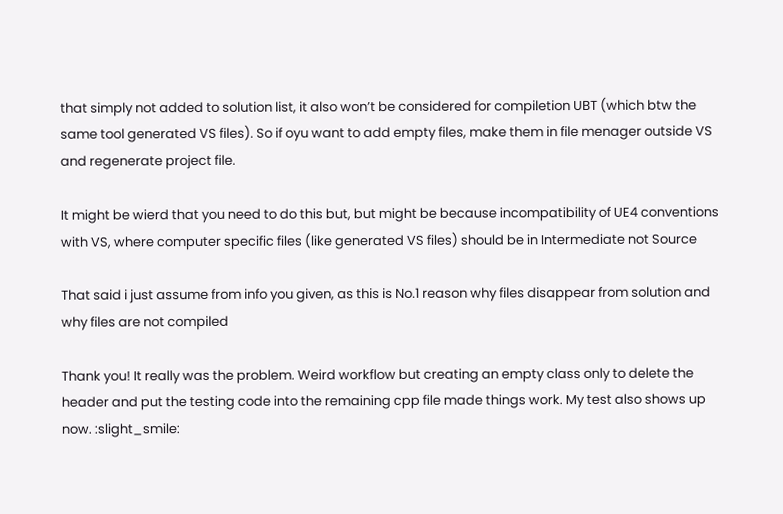that simply not added to solution list, it also won’t be considered for compiletion UBT (which btw the same tool generated VS files). So if oyu want to add empty files, make them in file menager outside VS and regenerate project file.

It might be wierd that you need to do this but, but might be because incompatibility of UE4 conventions with VS, where computer specific files (like generated VS files) should be in Intermediate not Source

That said i just assume from info you given, as this is No.1 reason why files disappear from solution and why files are not compiled

Thank you! It really was the problem. Weird workflow but creating an empty class only to delete the header and put the testing code into the remaining cpp file made things work. My test also shows up now. :slight_smile: